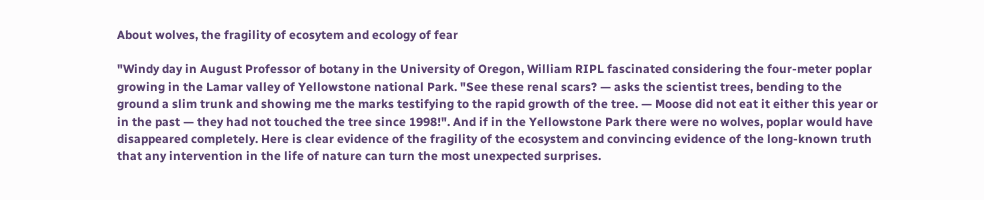About wolves, the fragility of ecosytem and ecology of fear

"Windy day in August Professor of botany in the University of Oregon, William RIPL fascinated considering the four-meter poplar growing in the Lamar valley of Yellowstone national Park. "See these renal scars? — asks the scientist trees, bending to the ground a slim trunk and showing me the marks testifying to the rapid growth of the tree. — Moose did not eat it either this year or in the past — they had not touched the tree since 1998!". And if in the Yellowstone Park there were no wolves, poplar would have disappeared completely. Here is clear evidence of the fragility of the ecosystem and convincing evidence of the long-known truth that any intervention in the life of nature can turn the most unexpected surprises.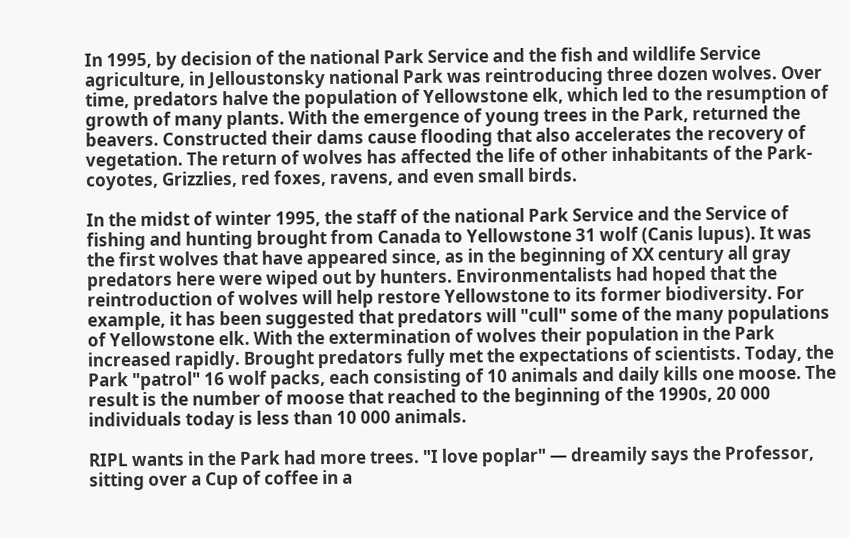In 1995, by decision of the national Park Service and the fish and wildlife Service agriculture, in Jelloustonsky national Park was reintroducing three dozen wolves. Over time, predators halve the population of Yellowstone elk, which led to the resumption of growth of many plants. With the emergence of young trees in the Park, returned the beavers. Constructed their dams cause flooding that also accelerates the recovery of vegetation. The return of wolves has affected the life of other inhabitants of the Park-coyotes, Grizzlies, red foxes, ravens, and even small birds.

In the midst of winter 1995, the staff of the national Park Service and the Service of fishing and hunting brought from Canada to Yellowstone 31 wolf (Canis lupus). It was the first wolves that have appeared since, as in the beginning of XX century all gray predators here were wiped out by hunters. Environmentalists had hoped that the reintroduction of wolves will help restore Yellowstone to its former biodiversity. For example, it has been suggested that predators will "cull" some of the many populations of Yellowstone elk. With the extermination of wolves their population in the Park increased rapidly. Brought predators fully met the expectations of scientists. Today, the Park "patrol" 16 wolf packs, each consisting of 10 animals and daily kills one moose. The result is the number of moose that reached to the beginning of the 1990s, 20 000 individuals today is less than 10 000 animals.

RIPL wants in the Park had more trees. "I love poplar" — dreamily says the Professor, sitting over a Cup of coffee in a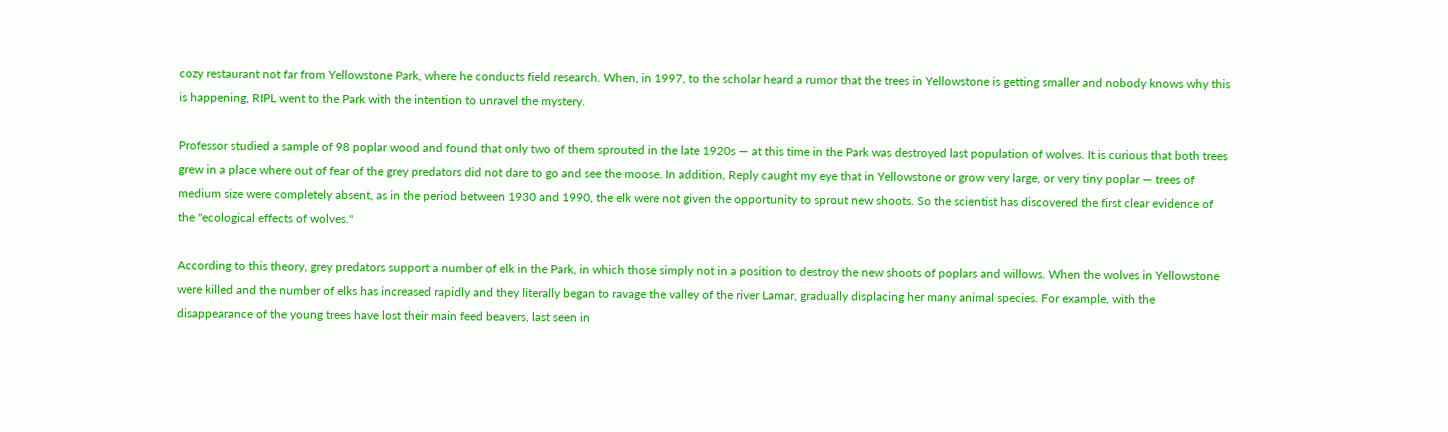cozy restaurant not far from Yellowstone Park, where he conducts field research. When, in 1997, to the scholar heard a rumor that the trees in Yellowstone is getting smaller and nobody knows why this is happening, RIPL went to the Park with the intention to unravel the mystery.

Professor studied a sample of 98 poplar wood and found that only two of them sprouted in the late 1920s — at this time in the Park was destroyed last population of wolves. It is curious that both trees grew in a place where out of fear of the grey predators did not dare to go and see the moose. In addition, Reply caught my eye that in Yellowstone or grow very large, or very tiny poplar — trees of medium size were completely absent, as in the period between 1930 and 1990, the elk were not given the opportunity to sprout new shoots. So the scientist has discovered the first clear evidence of the "ecological effects of wolves."

According to this theory, grey predators support a number of elk in the Park, in which those simply not in a position to destroy the new shoots of poplars and willows. When the wolves in Yellowstone were killed and the number of elks has increased rapidly and they literally began to ravage the valley of the river Lamar, gradually displacing her many animal species. For example, with the disappearance of the young trees have lost their main feed beavers, last seen in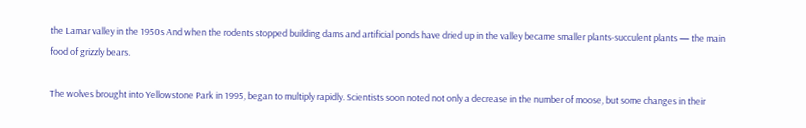the Lamar valley in the 1950s And when the rodents stopped building dams and artificial ponds have dried up in the valley became smaller plants-succulent plants — the main food of grizzly bears.

The wolves brought into Yellowstone Park in 1995, began to multiply rapidly. Scientists soon noted not only a decrease in the number of moose, but some changes in their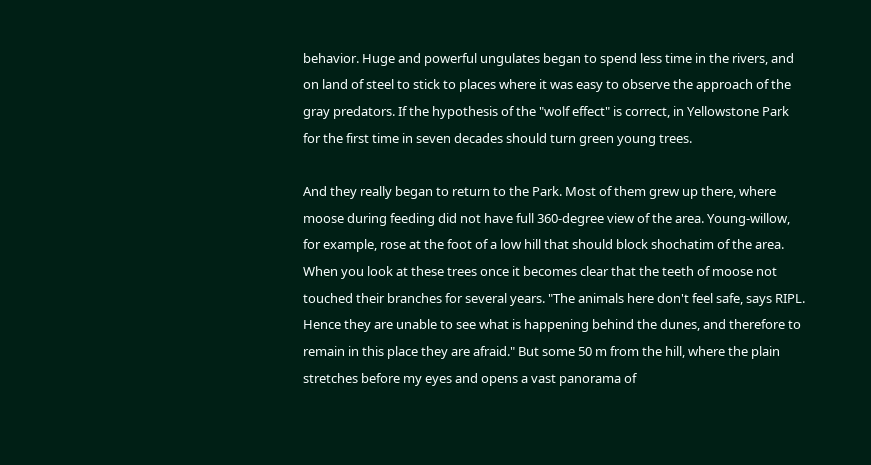behavior. Huge and powerful ungulates began to spend less time in the rivers, and on land of steel to stick to places where it was easy to observe the approach of the gray predators. If the hypothesis of the "wolf effect" is correct, in Yellowstone Park for the first time in seven decades should turn green young trees.

And they really began to return to the Park. Most of them grew up there, where moose during feeding did not have full 360-degree view of the area. Young-willow, for example, rose at the foot of a low hill that should block shochatim of the area. When you look at these trees once it becomes clear that the teeth of moose not touched their branches for several years. "The animals here don't feel safe, says RIPL. Hence they are unable to see what is happening behind the dunes, and therefore to remain in this place they are afraid." But some 50 m from the hill, where the plain stretches before my eyes and opens a vast panorama of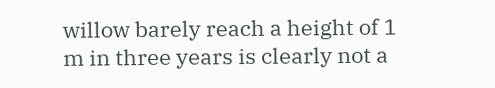willow barely reach a height of 1 m in three years is clearly not a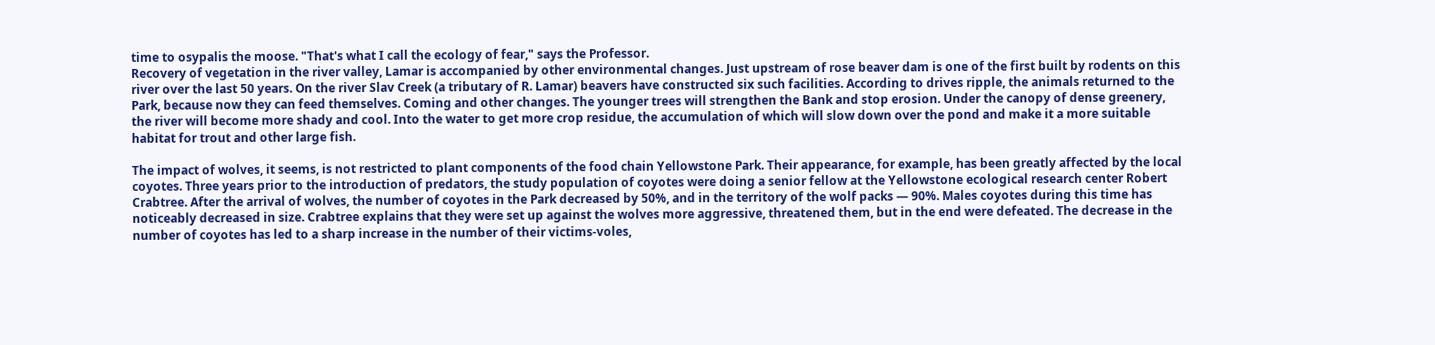time to osypalis the moose. "That's what I call the ecology of fear," says the Professor.
Recovery of vegetation in the river valley, Lamar is accompanied by other environmental changes. Just upstream of rose beaver dam is one of the first built by rodents on this river over the last 50 years. On the river Slav Creek (a tributary of R. Lamar) beavers have constructed six such facilities. According to drives ripple, the animals returned to the Park, because now they can feed themselves. Coming and other changes. The younger trees will strengthen the Bank and stop erosion. Under the canopy of dense greenery, the river will become more shady and cool. Into the water to get more crop residue, the accumulation of which will slow down over the pond and make it a more suitable habitat for trout and other large fish.

The impact of wolves, it seems, is not restricted to plant components of the food chain Yellowstone Park. Their appearance, for example, has been greatly affected by the local coyotes. Three years prior to the introduction of predators, the study population of coyotes were doing a senior fellow at the Yellowstone ecological research center Robert Crabtree. After the arrival of wolves, the number of coyotes in the Park decreased by 50%, and in the territory of the wolf packs — 90%. Males coyotes during this time has noticeably decreased in size. Crabtree explains that they were set up against the wolves more aggressive, threatened them, but in the end were defeated. The decrease in the number of coyotes has led to a sharp increase in the number of their victims-voles,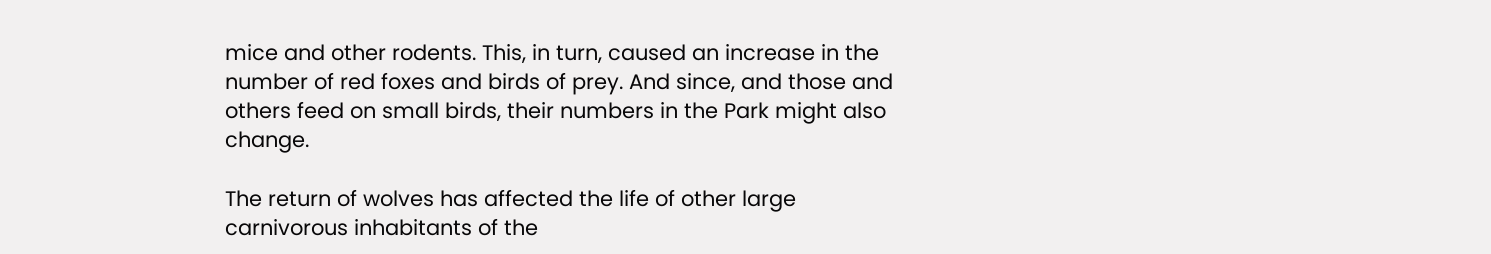mice and other rodents. This, in turn, caused an increase in the number of red foxes and birds of prey. And since, and those and others feed on small birds, their numbers in the Park might also change.

The return of wolves has affected the life of other large carnivorous inhabitants of the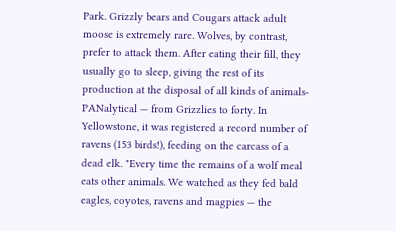Park. Grizzly bears and Cougars attack adult moose is extremely rare. Wolves, by contrast, prefer to attack them. After eating their fill, they usually go to sleep, giving the rest of its production at the disposal of all kinds of animals-PANalytical — from Grizzlies to forty. In Yellowstone, it was registered a record number of ravens (153 birds!), feeding on the carcass of a dead elk. "Every time the remains of a wolf meal eats other animals. We watched as they fed bald eagles, coyotes, ravens and magpies — the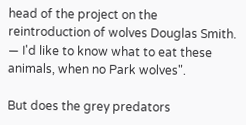head of the project on the reintroduction of wolves Douglas Smith. — I'd like to know what to eat these animals, when no Park wolves".

But does the grey predators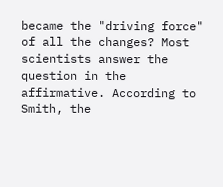became the "driving force" of all the changes? Most scientists answer the question in the affirmative. According to Smith, the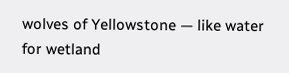wolves of Yellowstone — like water for wetland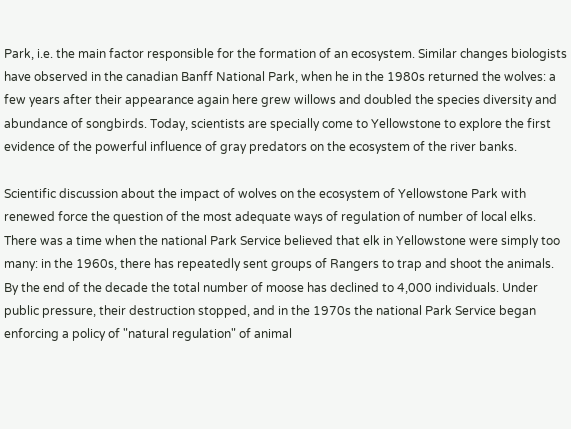Park, i.e. the main factor responsible for the formation of an ecosystem. Similar changes biologists have observed in the canadian Banff National Park, when he in the 1980s returned the wolves: a few years after their appearance again here grew willows and doubled the species diversity and abundance of songbirds. Today, scientists are specially come to Yellowstone to explore the first evidence of the powerful influence of gray predators on the ecosystem of the river banks.

Scientific discussion about the impact of wolves on the ecosystem of Yellowstone Park with renewed force the question of the most adequate ways of regulation of number of local elks. There was a time when the national Park Service believed that elk in Yellowstone were simply too many: in the 1960s, there has repeatedly sent groups of Rangers to trap and shoot the animals. By the end of the decade the total number of moose has declined to 4,000 individuals. Under public pressure, their destruction stopped, and in the 1970s the national Park Service began enforcing a policy of "natural regulation" of animal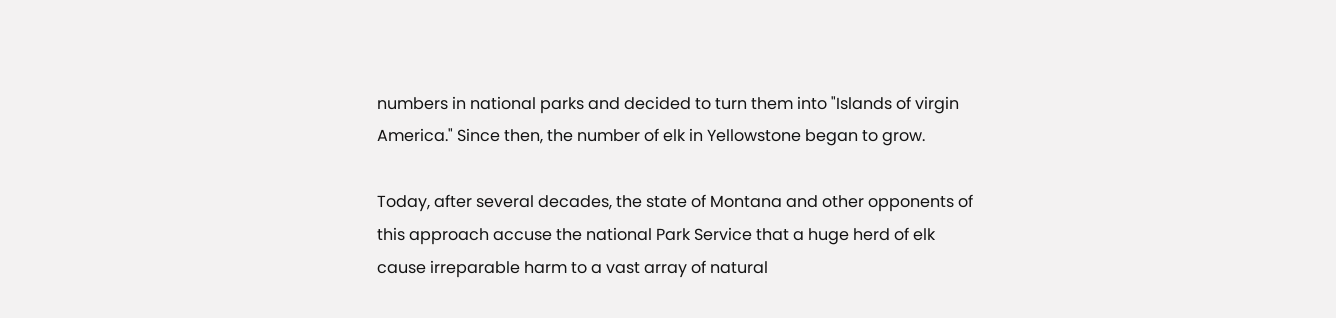numbers in national parks and decided to turn them into "Islands of virgin America." Since then, the number of elk in Yellowstone began to grow.

Today, after several decades, the state of Montana and other opponents of this approach accuse the national Park Service that a huge herd of elk cause irreparable harm to a vast array of natural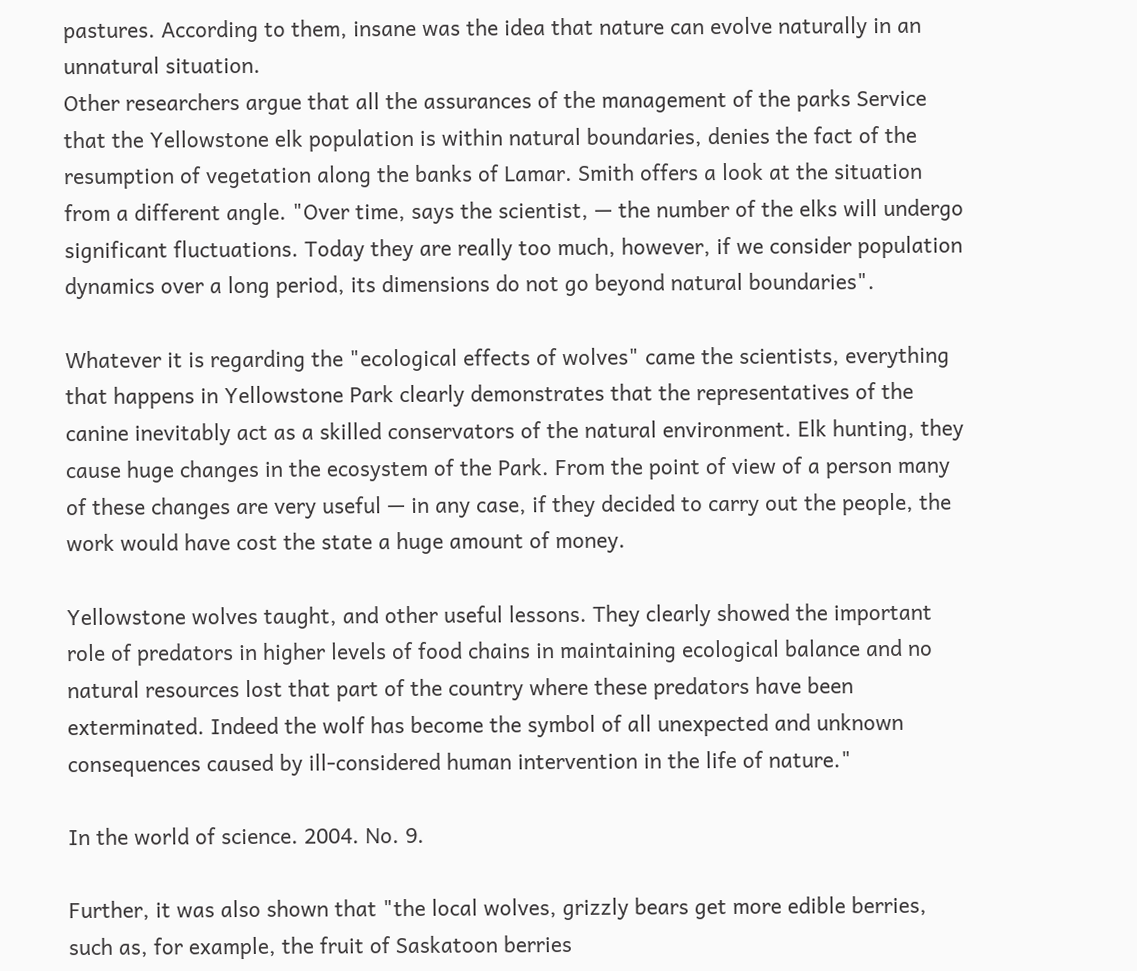pastures. According to them, insane was the idea that nature can evolve naturally in an unnatural situation.
Other researchers argue that all the assurances of the management of the parks Service that the Yellowstone elk population is within natural boundaries, denies the fact of the resumption of vegetation along the banks of Lamar. Smith offers a look at the situation from a different angle. "Over time, says the scientist, — the number of the elks will undergo significant fluctuations. Today they are really too much, however, if we consider population dynamics over a long period, its dimensions do not go beyond natural boundaries".

Whatever it is regarding the "ecological effects of wolves" came the scientists, everything that happens in Yellowstone Park clearly demonstrates that the representatives of the canine inevitably act as a skilled conservators of the natural environment. Elk hunting, they cause huge changes in the ecosystem of the Park. From the point of view of a person many of these changes are very useful — in any case, if they decided to carry out the people, the work would have cost the state a huge amount of money.

Yellowstone wolves taught, and other useful lessons. They clearly showed the important role of predators in higher levels of food chains in maintaining ecological balance and no natural resources lost that part of the country where these predators have been exterminated. Indeed the wolf has become the symbol of all unexpected and unknown consequences caused by ill-considered human intervention in the life of nature."

In the world of science. 2004. No. 9.

Further, it was also shown that "the local wolves, grizzly bears get more edible berries, such as, for example, the fruit of Saskatoon berries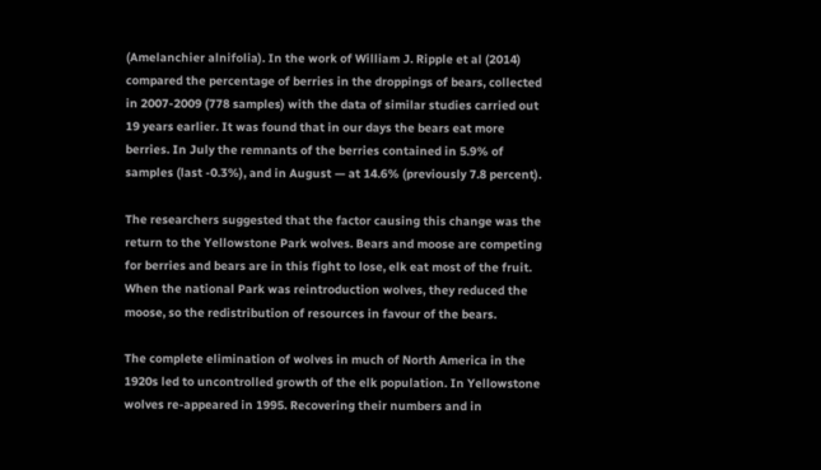(Amelanchier alnifolia). In the work of William J. Ripple et al (2014) compared the percentage of berries in the droppings of bears, collected in 2007-2009 (778 samples) with the data of similar studies carried out 19 years earlier. It was found that in our days the bears eat more berries. In July the remnants of the berries contained in 5.9% of samples (last -0.3%), and in August — at 14.6% (previously 7.8 percent).

The researchers suggested that the factor causing this change was the return to the Yellowstone Park wolves. Bears and moose are competing for berries and bears are in this fight to lose, elk eat most of the fruit. When the national Park was reintroduction wolves, they reduced the moose, so the redistribution of resources in favour of the bears.

The complete elimination of wolves in much of North America in the 1920s led to uncontrolled growth of the elk population. In Yellowstone wolves re-appeared in 1995. Recovering their numbers and in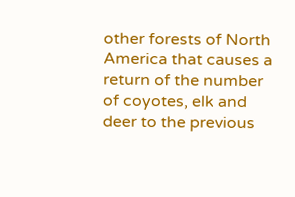other forests of North America that causes a return of the number of coyotes, elk and deer to the previous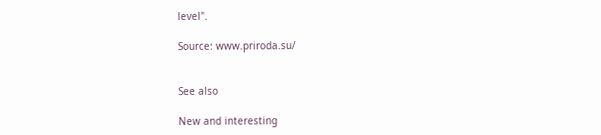level".

Source: www.priroda.su/


See also

New and interesting